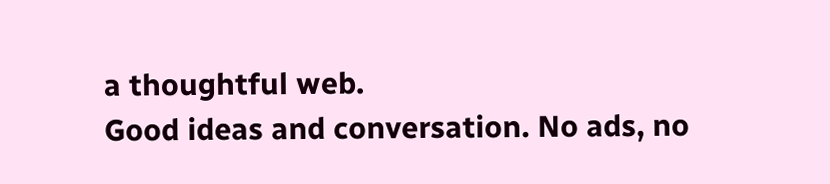a thoughtful web.
Good ideas and conversation. No ads, no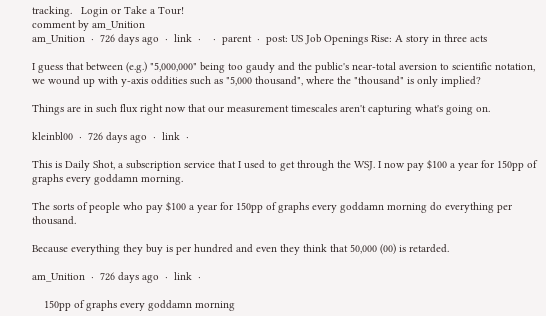tracking.   Login or Take a Tour!
comment by am_Unition
am_Unition  ·  726 days ago  ·  link  ·    ·  parent  ·  post: US Job Openings Rise: A story in three acts

I guess that between (e.g.) "5,000,000" being too gaudy and the public's near-total aversion to scientific notation, we wound up with y-axis oddities such as "5,000 thousand", where the "thousand" is only implied?

Things are in such flux right now that our measurement timescales aren't capturing what's going on.

kleinbl00  ·  726 days ago  ·  link  ·

This is Daily Shot, a subscription service that I used to get through the WSJ. I now pay $100 a year for 150pp of graphs every goddamn morning.

The sorts of people who pay $100 a year for 150pp of graphs every goddamn morning do everything per thousand.

Because everything they buy is per hundred and even they think that 50,000 (00) is retarded.

am_Unition  ·  726 days ago  ·  link  ·

    150pp of graphs every goddamn morning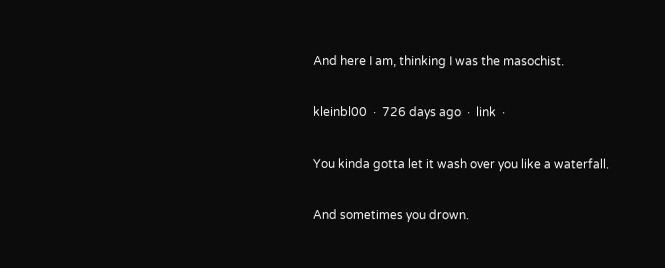And here I am, thinking I was the masochist.

kleinbl00  ·  726 days ago  ·  link  ·

You kinda gotta let it wash over you like a waterfall.

And sometimes you drown.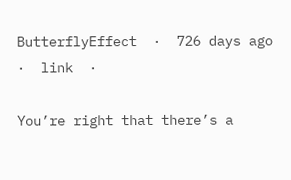ButterflyEffect  ·  726 days ago  ·  link  ·

You’re right that there’s a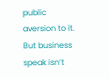public aversion to it. But business speak isn’t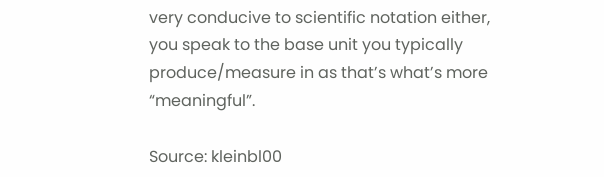very conducive to scientific notation either, you speak to the base unit you typically produce/measure in as that’s what’s more “meaningful”.

Source: kleinbl00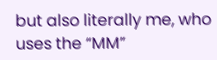but also literally me, who uses the “MM”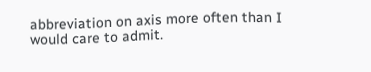abbreviation on axis more often than I would care to admit.